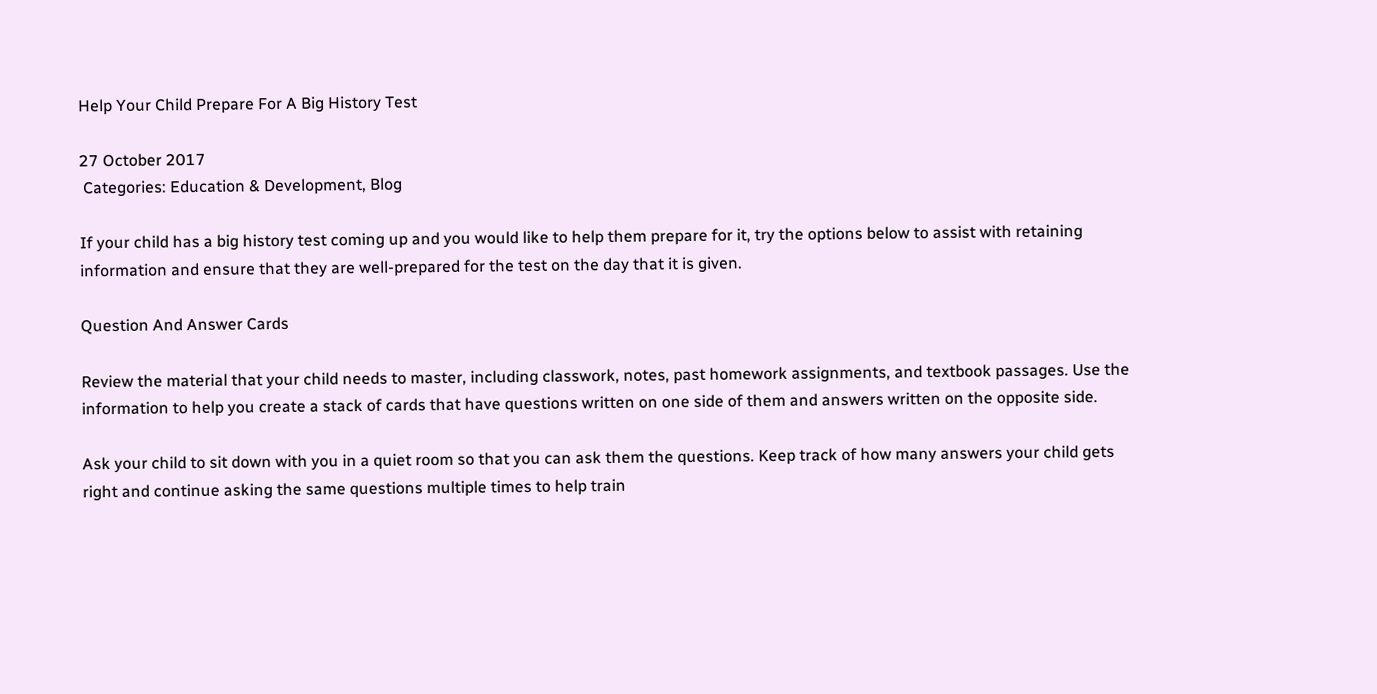Help Your Child Prepare For A Big History Test

27 October 2017
 Categories: Education & Development, Blog

If your child has a big history test coming up and you would like to help them prepare for it, try the options below to assist with retaining information and ensure that they are well-prepared for the test on the day that it is given.

Question And Answer Cards

Review the material that your child needs to master, including classwork, notes, past homework assignments, and textbook passages. Use the information to help you create a stack of cards that have questions written on one side of them and answers written on the opposite side.

Ask your child to sit down with you in a quiet room so that you can ask them the questions. Keep track of how many answers your child gets right and continue asking the same questions multiple times to help train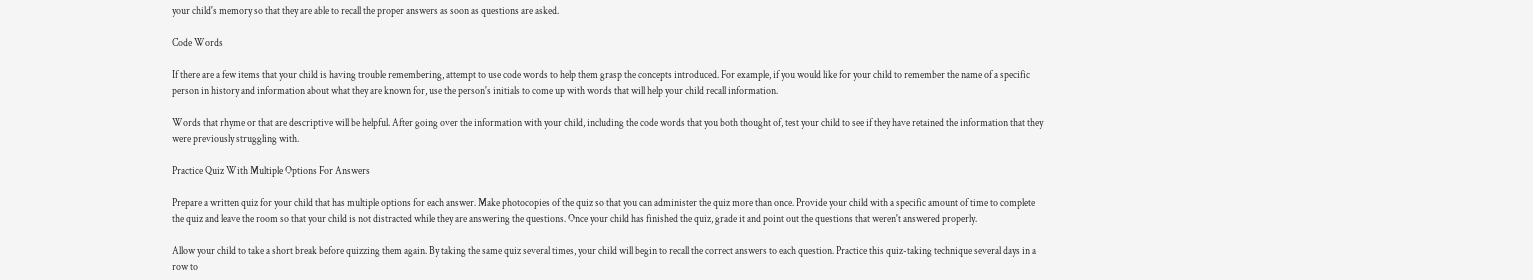your child's memory so that they are able to recall the proper answers as soon as questions are asked.

Code Words

If there are a few items that your child is having trouble remembering, attempt to use code words to help them grasp the concepts introduced. For example, if you would like for your child to remember the name of a specific person in history and information about what they are known for, use the person's initials to come up with words that will help your child recall information.

Words that rhyme or that are descriptive will be helpful. After going over the information with your child, including the code words that you both thought of, test your child to see if they have retained the information that they were previously struggling with.

Practice Quiz With Multiple Options For Answers

Prepare a written quiz for your child that has multiple options for each answer. Make photocopies of the quiz so that you can administer the quiz more than once. Provide your child with a specific amount of time to complete the quiz and leave the room so that your child is not distracted while they are answering the questions. Once your child has finished the quiz, grade it and point out the questions that weren't answered properly.

Allow your child to take a short break before quizzing them again. By taking the same quiz several times, your child will begin to recall the correct answers to each question. Practice this quiz-taking technique several days in a row to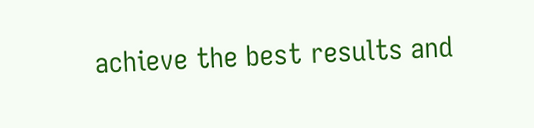achieve the best results and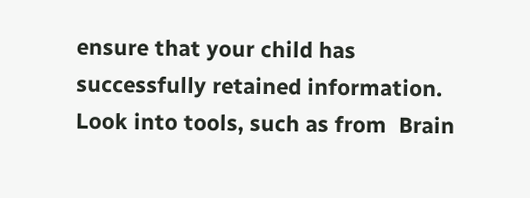ensure that your child has successfully retained information.  Look into tools, such as from  Brain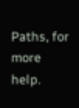Paths, for more help.